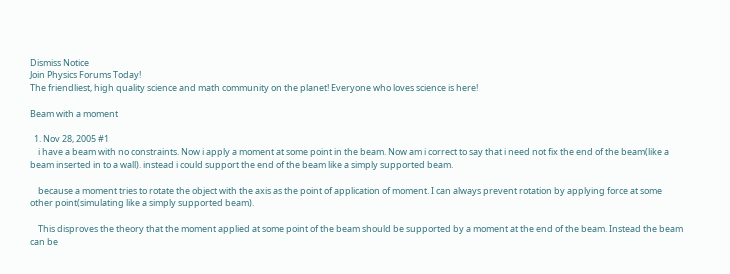Dismiss Notice
Join Physics Forums Today!
The friendliest, high quality science and math community on the planet! Everyone who loves science is here!

Beam with a moment

  1. Nov 28, 2005 #1
    i have a beam with no constraints. Now i apply a moment at some point in the beam. Now am i correct to say that i need not fix the end of the beam(like a beam inserted in to a wall). instead i could support the end of the beam like a simply supported beam.

    because a moment tries to rotate the object with the axis as the point of application of moment. I can always prevent rotation by applying force at some other point(simulating like a simply supported beam).

    This disproves the theory that the moment applied at some point of the beam should be supported by a moment at the end of the beam. Instead the beam can be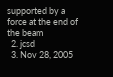supported by a force at the end of the beam
  2. jcsd
  3. Nov 28, 2005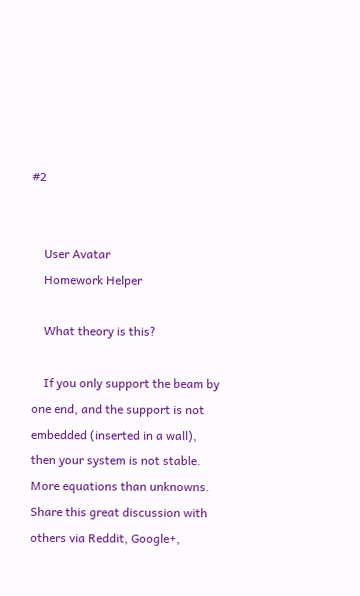#2


    User Avatar
    Homework Helper

    What theory is this?

    If you only support the beam by one end, and the support is not embedded (inserted in a wall), then your system is not stable. More equations than unknowns.
Share this great discussion with others via Reddit, Google+,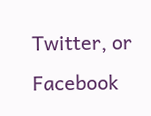Twitter, or Facebook